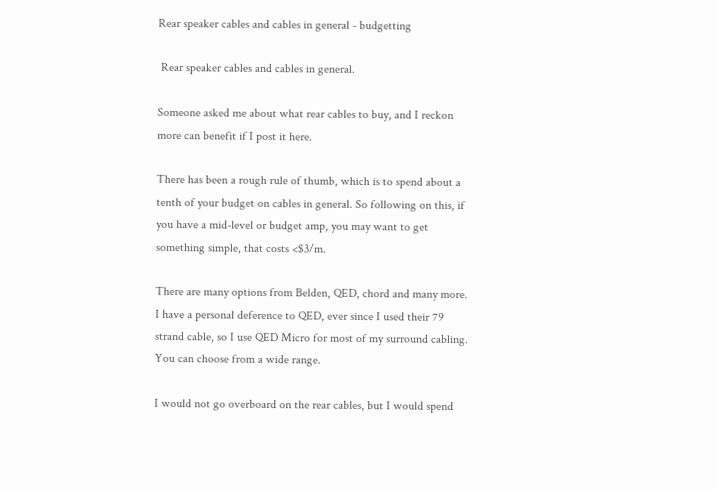Rear speaker cables and cables in general - budgetting

 Rear speaker cables and cables in general.

Someone asked me about what rear cables to buy, and I reckon more can benefit if I post it here.

There has been a rough rule of thumb, which is to spend about a tenth of your budget on cables in general. So following on this, if you have a mid-level or budget amp, you may want to get something simple, that costs <$3/m.

There are many options from Belden, QED, chord and many more. I have a personal deference to QED, ever since I used their 79 strand cable, so I use QED Micro for most of my surround cabling. You can choose from a wide range.

I would not go overboard on the rear cables, but I would spend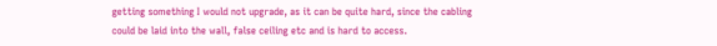getting something I would not upgrade, as it can be quite hard, since the cabling could be laid into the wall, false ceiling etc and is hard to access.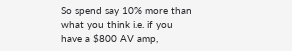So spend say 10% more than what you think i.e. if you have a $800 AV amp,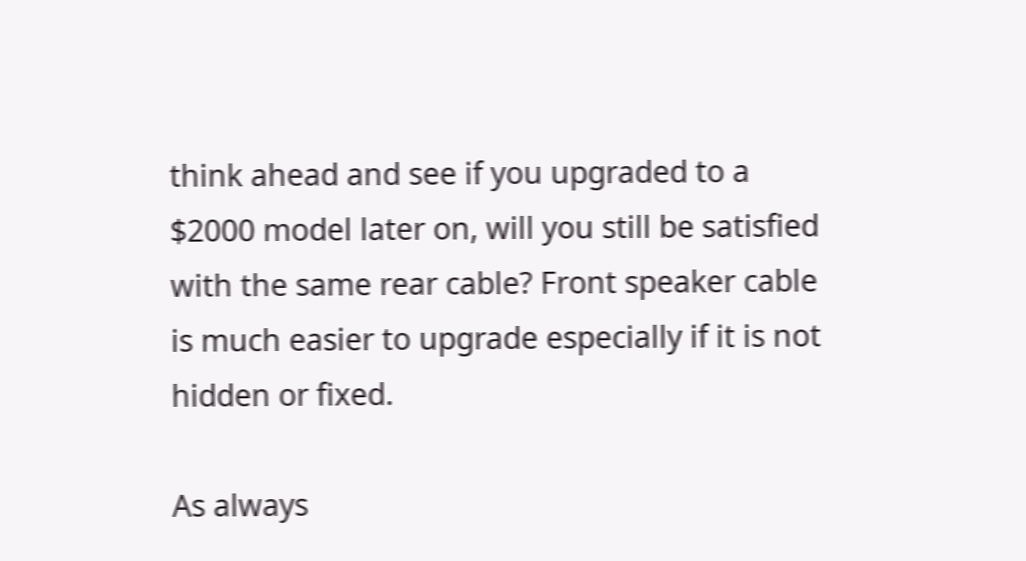think ahead and see if you upgraded to a $2000 model later on, will you still be satisfied with the same rear cable? Front speaker cable is much easier to upgrade especially if it is not hidden or fixed.

As always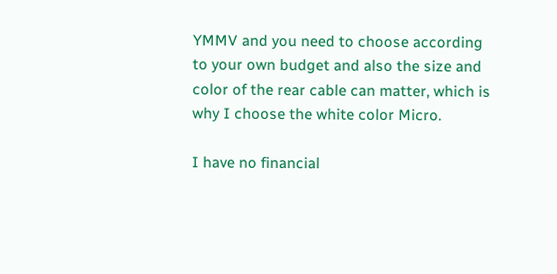YMMV and you need to choose according to your own budget and also the size and color of the rear cable can matter, which is why I choose the white color Micro.

I have no financial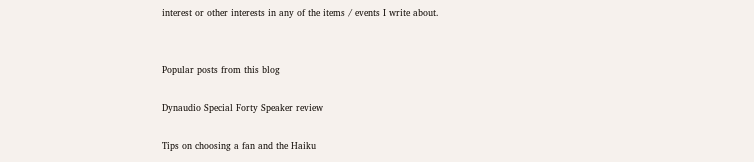interest or other interests in any of the items / events I write about.


Popular posts from this blog

Dynaudio Special Forty Speaker review

Tips on choosing a fan and the Haiku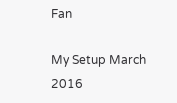Fan

My Setup March 2016